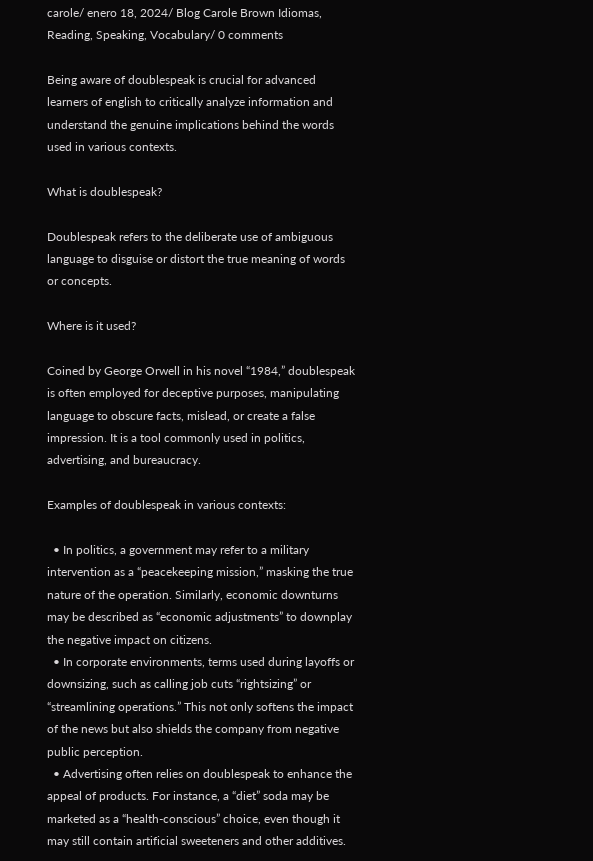carole/ enero 18, 2024/ Blog Carole Brown Idiomas, Reading, Speaking, Vocabulary/ 0 comments

Being aware of doublespeak is crucial for advanced learners of english to critically analyze information and understand the genuine implications behind the words used in various contexts.

What is doublespeak?

Doublespeak refers to the deliberate use of ambiguous language to disguise or distort the true meaning of words or concepts.

Where is it used?

Coined by George Orwell in his novel “1984,” doublespeak is often employed for deceptive purposes, manipulating language to obscure facts, mislead, or create a false impression. It is a tool commonly used in politics, advertising, and bureaucracy.

Examples of doublespeak in various contexts:

  • In politics, a government may refer to a military intervention as a “peacekeeping mission,” masking the true nature of the operation. Similarly, economic downturns may be described as “economic adjustments” to downplay the negative impact on citizens.
  • In corporate environments, terms used during layoffs or downsizing, such as calling job cuts “rightsizing” or “streamlining operations.” This not only softens the impact of the news but also shields the company from negative public perception.
  • Advertising often relies on doublespeak to enhance the appeal of products. For instance, a “diet” soda may be marketed as a “health-conscious” choice, even though it may still contain artificial sweeteners and other additives.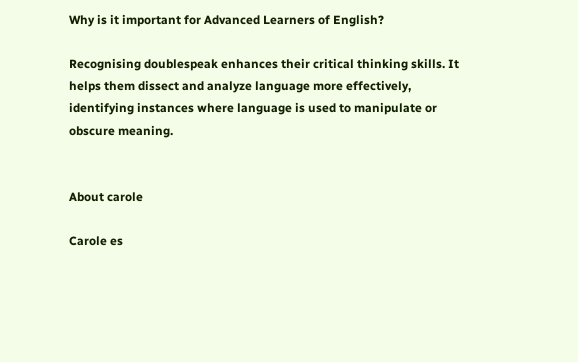Why is it important for Advanced Learners of English?

Recognising doublespeak enhances their critical thinking skills. It helps them dissect and analyze language more effectively, identifying instances where language is used to manipulate or obscure meaning.


About carole

Carole es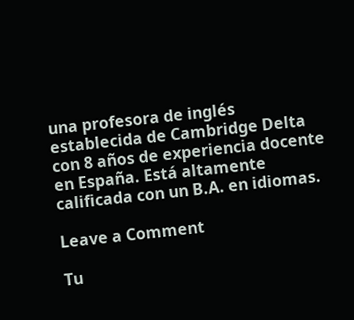una profesora de inglés establecida de Cambridge Delta con 8 años de experiencia docente en España. Está altamente calificada con un B.A. en idiomas.

Leave a Comment

Tu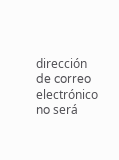dirección de correo electrónico no será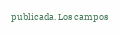publicada. Los campos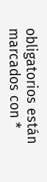obligatorios están marcados con *